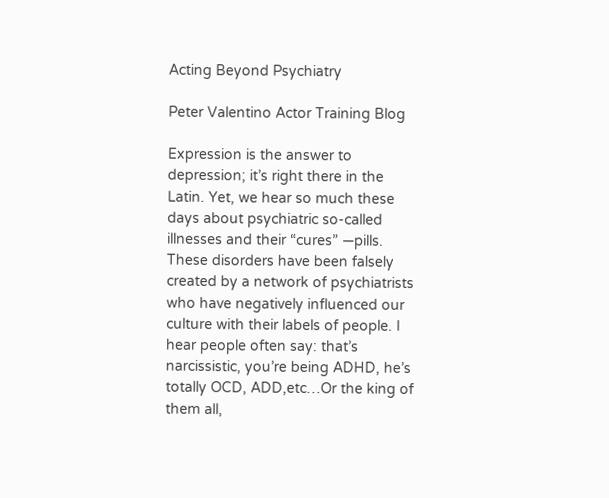Acting Beyond Psychiatry

Peter Valentino Actor Training Blog

Expression is the answer to depression; it’s right there in the Latin. Yet, we hear so much these days about psychiatric so-called illnesses and their “cures” —pills. These disorders have been falsely created by a network of psychiatrists who have negatively influenced our culture with their labels of people. I hear people often say: that’s narcissistic, you’re being ADHD, he’s totally OCD, ADD,etc…Or the king of them all,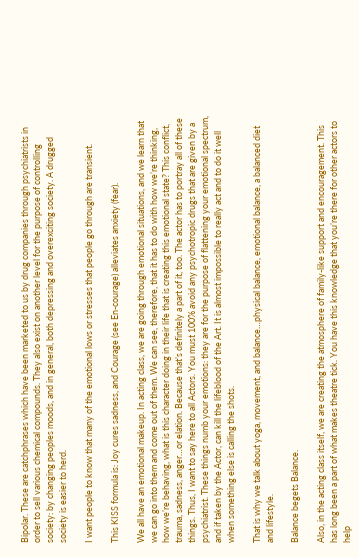Bipolar. These are catchphrases which have been marketed to us by drug companies through psychiatrists in order to sell various chemical compounds. They also exist on another level for the purpose of controlling society: by changing peoples moods, and in general, both depressing and overexciting society. A drugged society is easier to herd.

I want people to know that many of the emotional lows or stresses that people go through are transient.

This KISS formula is: Joy cures sadness, and Courage (see En-courage) alleviates anxiety (fear).

We all have an emotional makeup. In acting class, we are going through emotional situations, and we learn that we can go into them and come out of them. We can see, therefore, that it has to do with how we’re thinking, how we’re behaving, what is this character doing in their life that is creating this emotional state? This conflict, trauma, sadness, anger…or elation. Because that’s definitely a part of it, too. The actor has to portray all of these things. Thus, I want to say here to all Actors. You must 100% avoid any psychotropic drugs that are given by a psychiatrist. These things numb your emotions: they are for the purpose of flattening your emotional spectrum, and if taken by the Actor, can kill the lifeblood of the Art. It is almost impossible to really act and to do it well when something else is calling the shots.

That is why we talk about yoga, movement, and balance…physical balance, emotional balance, a balanced diet and lifestyle.

Balance begets Balance.

Also, in the acting class itself, we are creating the atmosphere of family-like support and encouragement. This has long been a part of what makes theatre tick. You have this knowledge that you’re there for other actors to help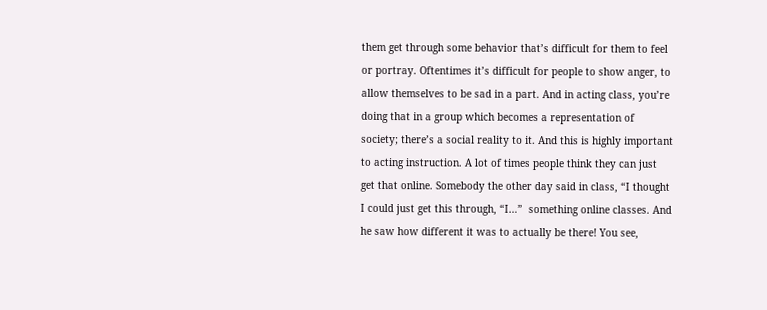them get through some behavior that’s difficult for them to feel or portray. Oftentimes it’s difficult for people to show anger, to allow themselves to be sad in a part. And in acting class, you’re doing that in a group which becomes a representation of society; there’s a social reality to it. And this is highly important to acting instruction. A lot of times people think they can just get that online. Somebody the other day said in class, “I thought I could just get this through, “I…”  something online classes. And he saw how different it was to actually be there! You see,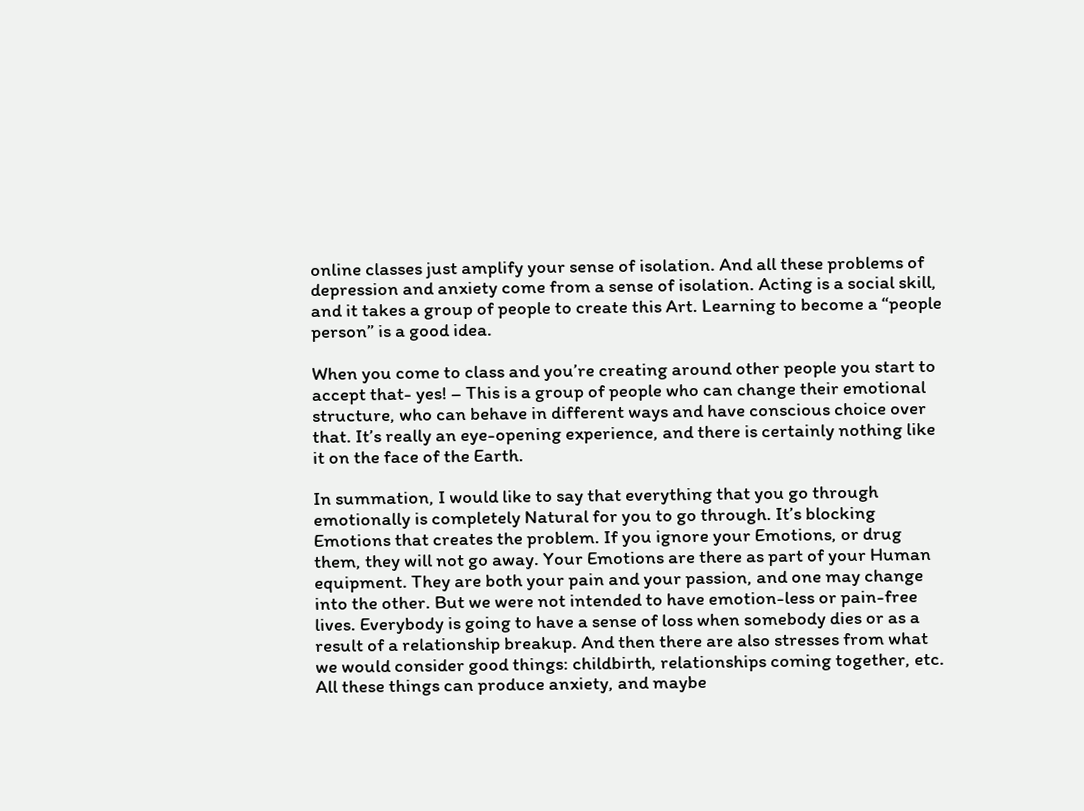online classes just amplify your sense of isolation. And all these problems of depression and anxiety come from a sense of isolation. Acting is a social skill, and it takes a group of people to create this Art. Learning to become a “people person” is a good idea.

When you come to class and you’re creating around other people you start to accept that- yes! – This is a group of people who can change their emotional structure, who can behave in different ways and have conscious choice over that. It’s really an eye-opening experience, and there is certainly nothing like it on the face of the Earth.

In summation, I would like to say that everything that you go through emotionally is completely Natural for you to go through. It’s blocking Emotions that creates the problem. If you ignore your Emotions, or drug them, they will not go away. Your Emotions are there as part of your Human equipment. They are both your pain and your passion, and one may change into the other. But we were not intended to have emotion-less or pain-free lives. Everybody is going to have a sense of loss when somebody dies or as a result of a relationship breakup. And then there are also stresses from what we would consider good things: childbirth, relationships coming together, etc. All these things can produce anxiety, and maybe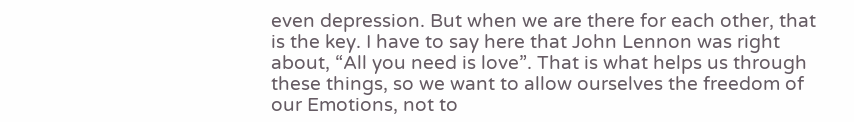even depression. But when we are there for each other, that is the key. I have to say here that John Lennon was right about, “All you need is love”. That is what helps us through these things, so we want to allow ourselves the freedom of our Emotions, not to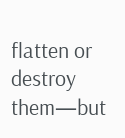flatten or destroy them—but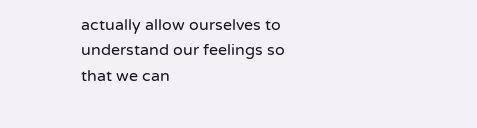actually allow ourselves to understand our feelings so that we can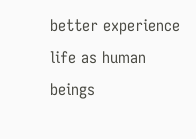better experience life as human beings